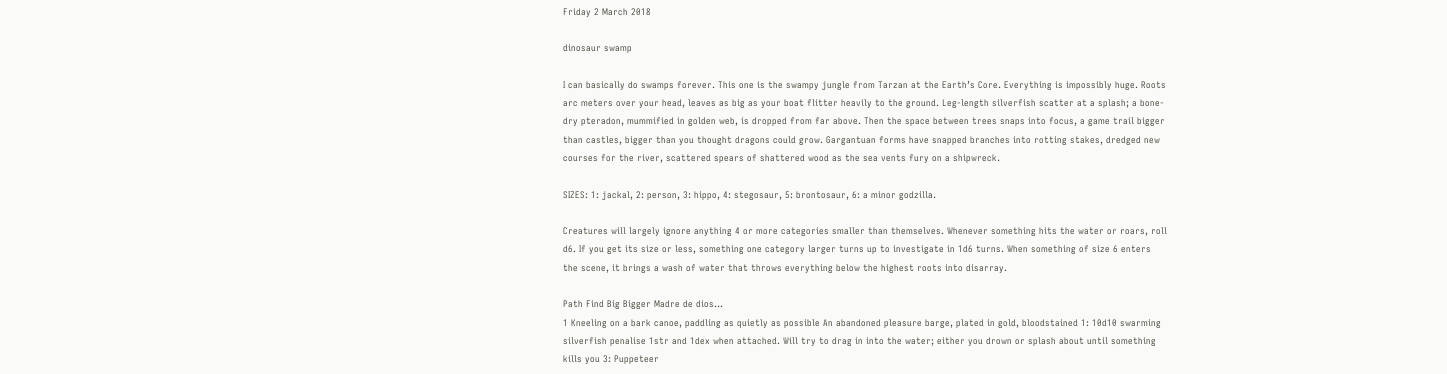Friday 2 March 2018

dinosaur swamp

I can basically do swamps forever. This one is the swampy jungle from Tarzan at the Earth’s Core. Everything is impossibly huge. Roots arc meters over your head, leaves as big as your boat flitter heavily to the ground. Leg-length silverfish scatter at a splash; a bone-dry pteradon, mummified in golden web, is dropped from far above. Then the space between trees snaps into focus, a game trail bigger than castles, bigger than you thought dragons could grow. Gargantuan forms have snapped branches into rotting stakes, dredged new courses for the river, scattered spears of shattered wood as the sea vents fury on a shipwreck.

SIZES: 1: jackal, 2: person, 3: hippo, 4: stegosaur, 5: brontosaur, 6: a minor godzilla.

Creatures will largely ignore anything 4 or more categories smaller than themselves. Whenever something hits the water or roars, roll d6. If you get its size or less, something one category larger turns up to investigate in 1d6 turns. When something of size 6 enters the scene, it brings a wash of water that throws everything below the highest roots into disarray.

Path Find Big Bigger Madre de dios...
1 Kneeling on a bark canoe, paddling as quietly as possible An abandoned pleasure barge, plated in gold, bloodstained 1: 10d10 swarming silverfish penalise 1str and 1dex when attached. Will try to drag in into the water; either you drown or splash about until something kills you 3: Puppeteer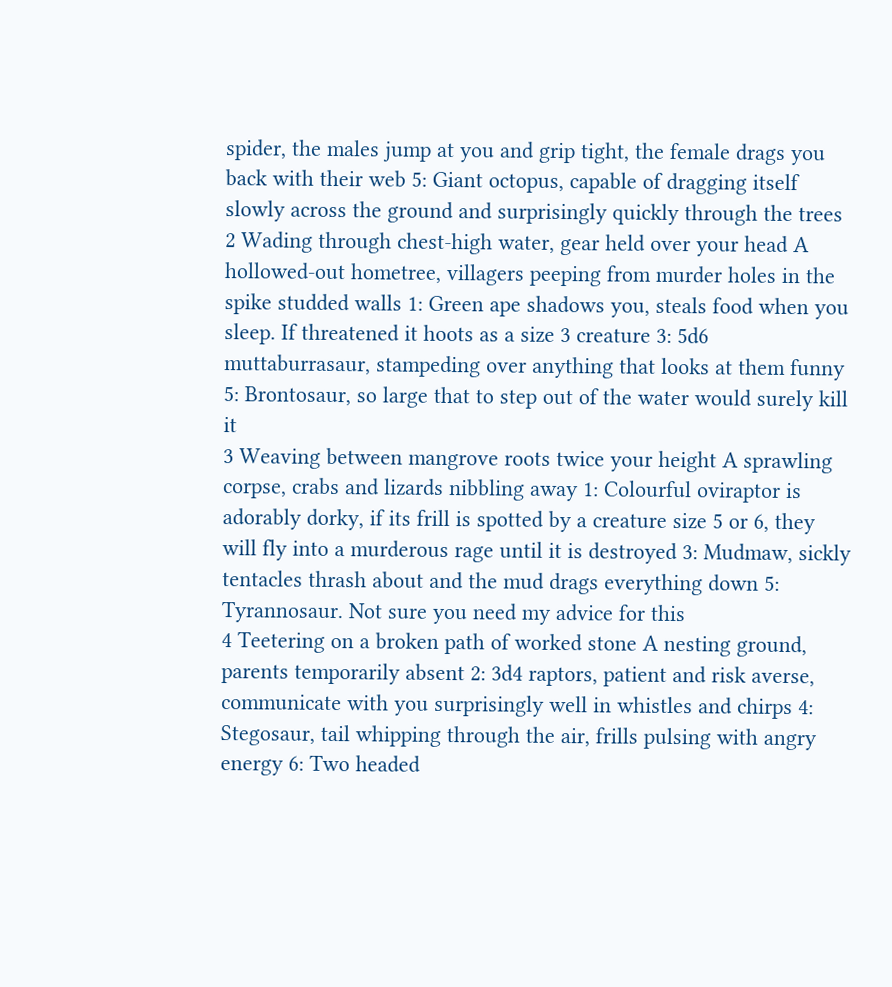spider, the males jump at you and grip tight, the female drags you back with their web 5: Giant octopus, capable of dragging itself slowly across the ground and surprisingly quickly through the trees
2 Wading through chest-high water, gear held over your head A hollowed-out hometree, villagers peeping from murder holes in the spike studded walls 1: Green ape shadows you, steals food when you sleep. If threatened it hoots as a size 3 creature 3: 5d6 muttaburrasaur, stampeding over anything that looks at them funny 5: Brontosaur, so large that to step out of the water would surely kill it
3 Weaving between mangrove roots twice your height A sprawling corpse, crabs and lizards nibbling away 1: Colourful oviraptor is adorably dorky, if its frill is spotted by a creature size 5 or 6, they will fly into a murderous rage until it is destroyed 3: Mudmaw, sickly tentacles thrash about and the mud drags everything down 5: Tyrannosaur. Not sure you need my advice for this
4 Teetering on a broken path of worked stone A nesting ground, parents temporarily absent 2: 3d4 raptors, patient and risk averse, communicate with you surprisingly well in whistles and chirps 4: Stegosaur, tail whipping through the air, frills pulsing with angry energy 6: Two headed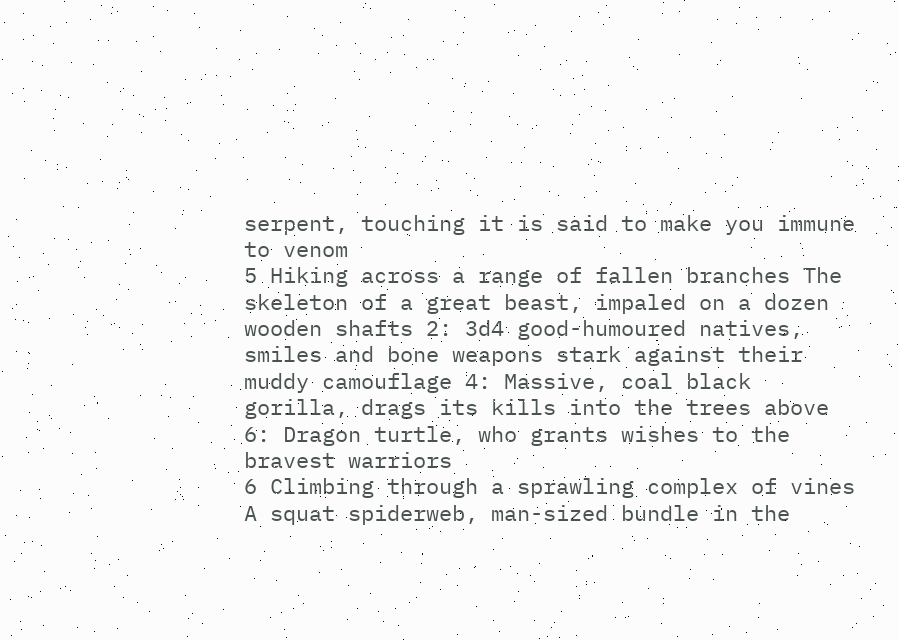serpent, touching it is said to make you immune to venom
5 Hiking across a range of fallen branches The skeleton of a great beast, impaled on a dozen wooden shafts 2: 3d4 good-humoured natives, smiles and bone weapons stark against their muddy camouflage 4: Massive, coal black gorilla, drags its kills into the trees above 6: Dragon turtle, who grants wishes to the bravest warriors
6 Climbing through a sprawling complex of vines A squat spiderweb, man-sized bundle in the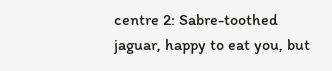centre 2: Sabre-toothed jaguar, happy to eat you, but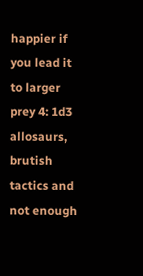happier if you lead it to larger prey 4: 1d3 allosaurs, brutish tactics and not enough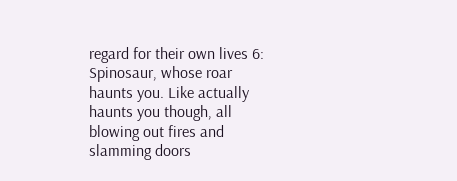regard for their own lives 6: Spinosaur, whose roar haunts you. Like actually haunts you though, all blowing out fires and slamming doors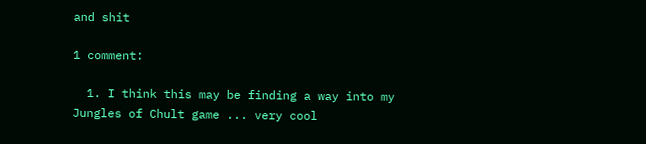and shit

1 comment:

  1. I think this may be finding a way into my Jungles of Chult game ... very cool